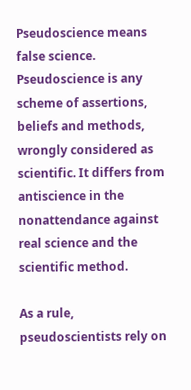Pseudoscience means false science. Pseudoscience is any scheme of assertions, beliefs and methods, wrongly considered as scientific. It differs from antiscience in the nonattendance against real science and the scientific method.

As a rule, pseudoscientists rely on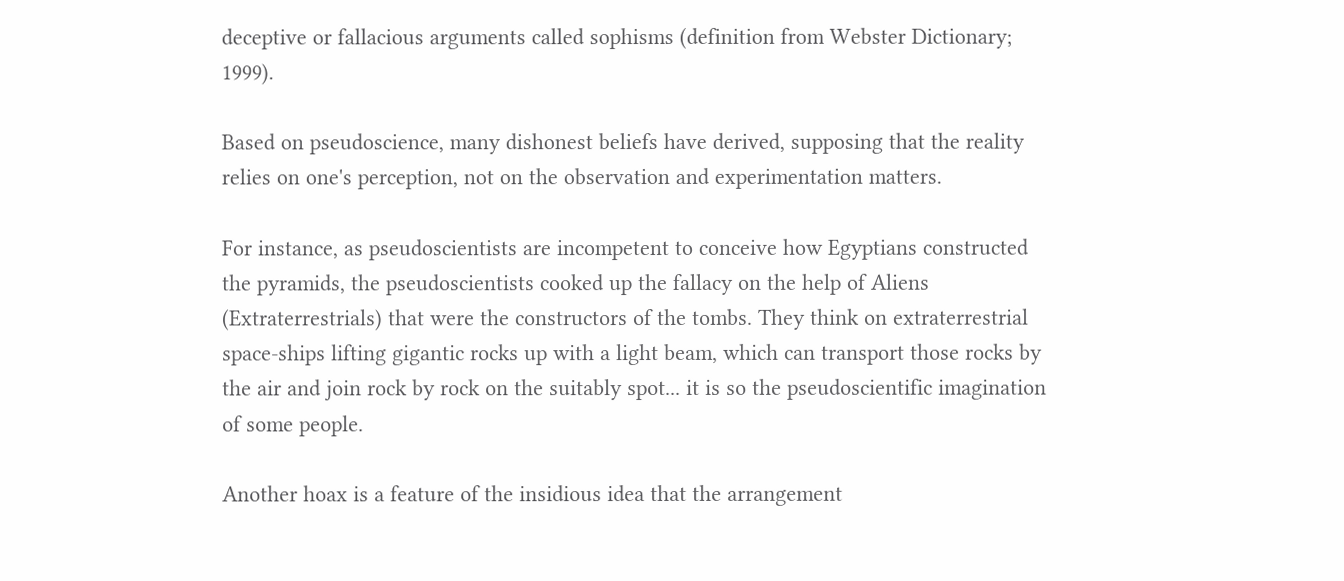deceptive or fallacious arguments called sophisms (definition from Webster Dictionary; 1999).

Based on pseudoscience, many dishonest beliefs have derived, supposing that the reality relies on one's perception, not on the observation and experimentation matters.

For instance, as pseudoscientists are incompetent to conceive how Egyptians constructed the pyramids, the pseudoscientists cooked up the fallacy on the help of Aliens (Extraterrestrials) that were the constructors of the tombs. They think on extraterrestrial space-ships lifting gigantic rocks up with a light beam, which can transport those rocks by the air and join rock by rock on the suitably spot... it is so the pseudoscientific imagination of some people.

Another hoax is a feature of the insidious idea that the arrangement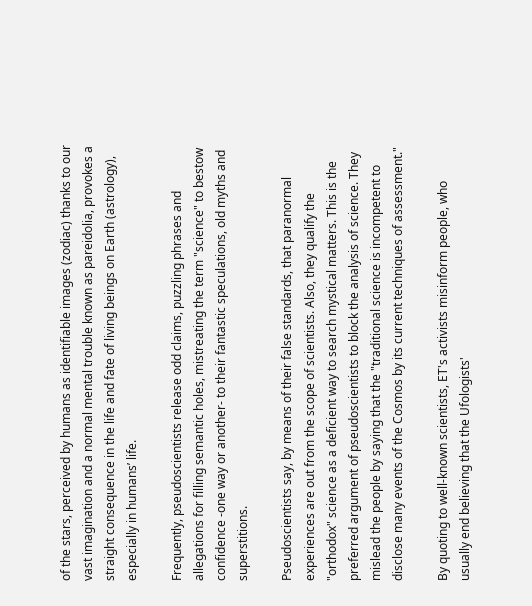of the stars, perceived by humans as identifiable images (zodiac) thanks to our vast imagination and a normal mental trouble known as pareidolia, provokes a straight consequence in the life and fate of living beings on Earth (astrology), especially in humans’ life.

Frequently, pseudoscientists release odd claims, puzzling phrases and allegations for filling semantic holes, mistreating the term "science" to bestow confidence -one way or another- to their fantastic speculations, old myths and superstitions.

Pseudoscientists say, by means of their false standards, that paranormal experiences are out from the scope of scientists. Also, they qualify the "orthodox" science as a deficient way to search mystical matters. This is the preferred argument of pseudoscientists to block the analysis of science. They mislead the people by saying that the "traditional science is incompetent to disclose many events of the Cosmos by its current techniques of assessment."

By quoting to well-known scientists, ET's activists misinform people, who usually end believing that the Ufologists'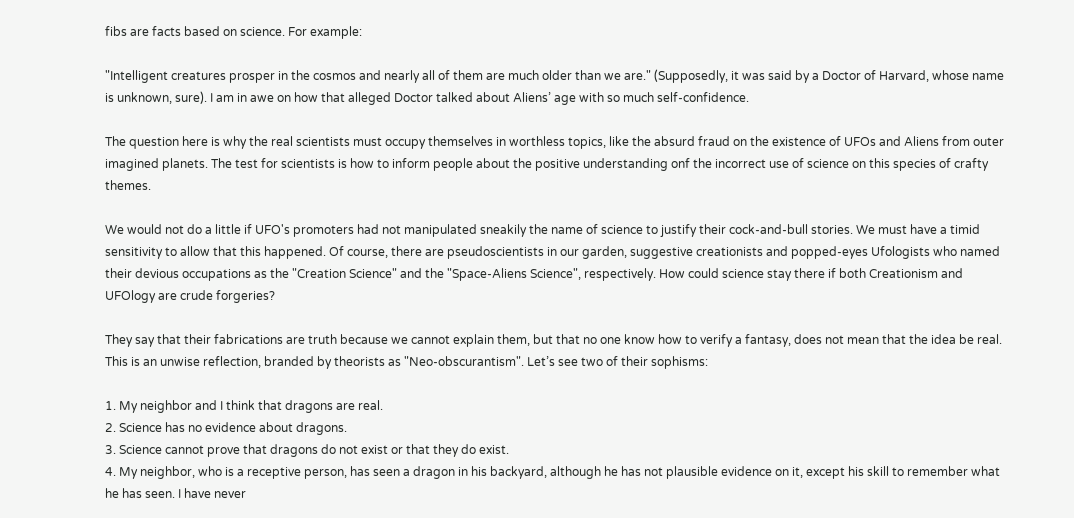fibs are facts based on science. For example:

"Intelligent creatures prosper in the cosmos and nearly all of them are much older than we are." (Supposedly, it was said by a Doctor of Harvard, whose name is unknown, sure). I am in awe on how that alleged Doctor talked about Aliens’ age with so much self-confidence.

The question here is why the real scientists must occupy themselves in worthless topics, like the absurd fraud on the existence of UFOs and Aliens from outer imagined planets. The test for scientists is how to inform people about the positive understanding onf the incorrect use of science on this species of crafty themes.

We would not do a little if UFO's promoters had not manipulated sneakily the name of science to justify their cock-and-bull stories. We must have a timid sensitivity to allow that this happened. Of course, there are pseudoscientists in our garden, suggestive creationists and popped-eyes Ufologists who named their devious occupations as the "Creation Science" and the "Space-Aliens Science", respectively. How could science stay there if both Creationism and UFOlogy are crude forgeries?

They say that their fabrications are truth because we cannot explain them, but that no one know how to verify a fantasy, does not mean that the idea be real. This is an unwise reflection, branded by theorists as "Neo-obscurantism". Let’s see two of their sophisms:

1. My neighbor and I think that dragons are real.
2. Science has no evidence about dragons.
3. Science cannot prove that dragons do not exist or that they do exist.
4. My neighbor, who is a receptive person, has seen a dragon in his backyard, although he has not plausible evidence on it, except his skill to remember what he has seen. I have never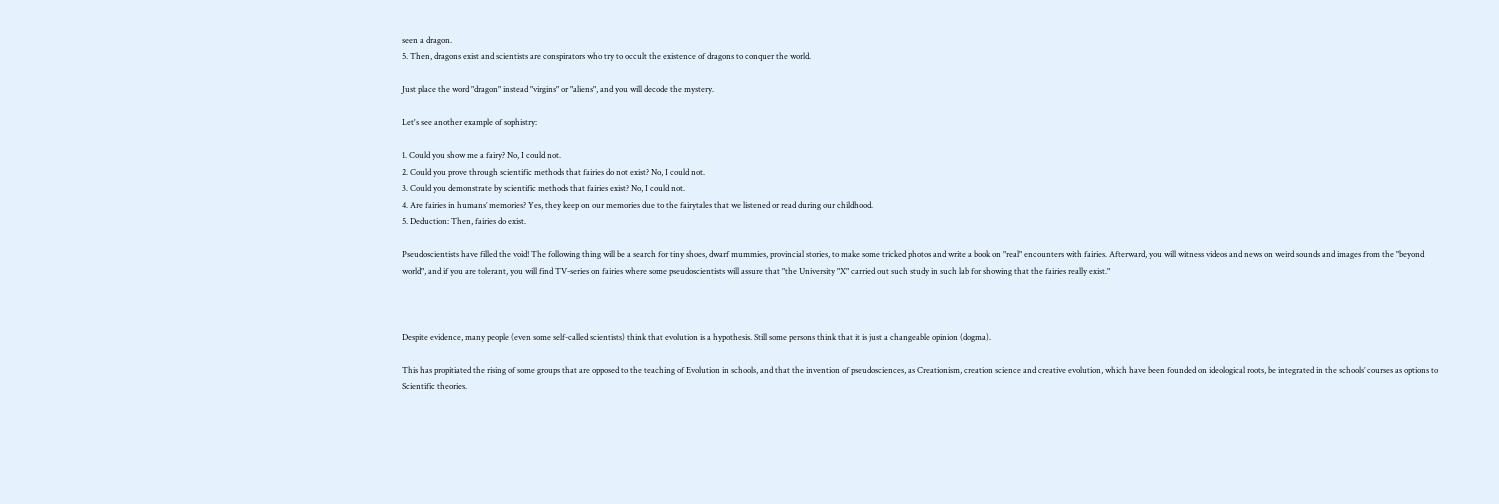seen a dragon.
5. Then, dragons exist and scientists are conspirators who try to occult the existence of dragons to conquer the world.

Just place the word "dragon" instead "virgins" or "aliens", and you will decode the mystery.

Let's see another example of sophistry:

1. Could you show me a fairy? No, I could not.
2. Could you prove through scientific methods that fairies do not exist? No, I could not.
3. Could you demonstrate by scientific methods that fairies exist? No, I could not.
4. Are fairies in humans’ memories? Yes, they keep on our memories due to the fairytales that we listened or read during our childhood.
5. Deduction: Then, fairies do exist.

Pseudoscientists have filled the void! The following thing will be a search for tiny shoes, dwarf mummies, provincial stories, to make some tricked photos and write a book on "real" encounters with fairies. Afterward, you will witness videos and news on weird sounds and images from the "beyond world", and if you are tolerant, you will find TV-series on fairies where some pseudoscientists will assure that "the University "X" carried out such study in such lab for showing that the fairies really exist."



Despite evidence, many people (even some self-called scientists) think that evolution is a hypothesis. Still some persons think that it is just a changeable opinion (dogma).

This has propitiated the rising of some groups that are opposed to the teaching of Evolution in schools, and that the invention of pseudosciences, as Creationism, creation science and creative evolution, which have been founded on ideological roots, be integrated in the schools’ courses as options to Scientific theories.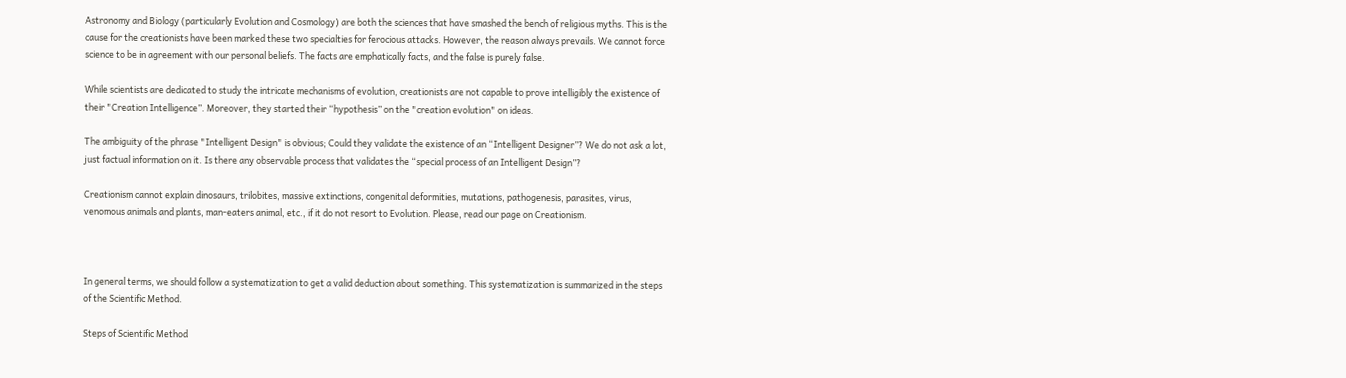Astronomy and Biology (particularly Evolution and Cosmology) are both the sciences that have smashed the bench of religious myths. This is the cause for the creationists have been marked these two specialties for ferocious attacks. However, the reason always prevails. We cannot force science to be in agreement with our personal beliefs. The facts are emphatically facts, and the false is purely false.

While scientists are dedicated to study the intricate mechanisms of evolution, creationists are not capable to prove intelligibly the existence of their "Creation Intelligence”. Moreover, they started their “hypothesis” on the "creation evolution" on ideas.

The ambiguity of the phrase "Intelligent Design" is obvious; Could they validate the existence of an “Intelligent Designer”? We do not ask a lot, just factual information on it. Is there any observable process that validates the “special process of an Intelligent Design”?

Creationism cannot explain dinosaurs, trilobites, massive extinctions, congenital deformities, mutations, pathogenesis, parasites, virus, venomous animals and plants, man-eaters animal, etc., if it do not resort to Evolution. Please, read our page on Creationism.



In general terms, we should follow a systematization to get a valid deduction about something. This systematization is summarized in the steps of the Scientific Method.

Steps of Scientific Method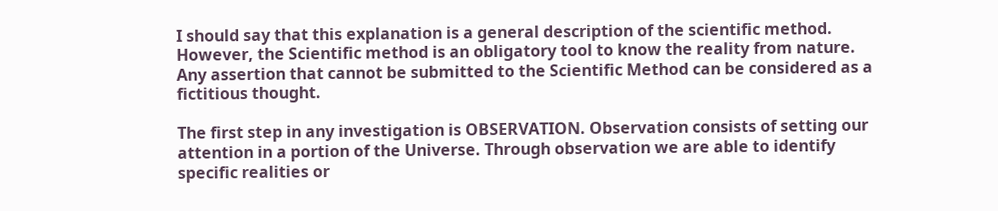I should say that this explanation is a general description of the scientific method. However, the Scientific method is an obligatory tool to know the reality from nature. Any assertion that cannot be submitted to the Scientific Method can be considered as a fictitious thought.

The first step in any investigation is OBSERVATION. Observation consists of setting our attention in a portion of the Universe. Through observation we are able to identify specific realities or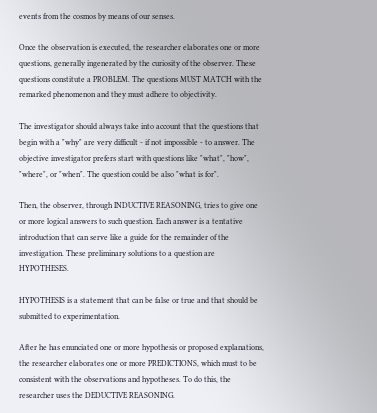events from the cosmos by means of our senses.

Once the observation is executed, the researcher elaborates one or more questions, generally ingenerated by the curiosity of the observer. These questions constitute a PROBLEM. The questions MUST MATCH with the remarked phenomenon and they must adhere to objectivity.

The investigator should always take into account that the questions that begin with a "why" are very difficult - if not impossible - to answer. The objective investigator prefers start with questions like "what", "how", "where", or "when". The question could be also "what is for".

Then, the observer, through INDUCTIVE REASONING, tries to give one or more logical answers to such question. Each answer is a tentative introduction that can serve like a guide for the remainder of the investigation. These preliminary solutions to a question are HYPOTHESES.

HYPOTHESIS is a statement that can be false or true and that should be submitted to experimentation.

After he has enunciated one or more hypothesis or proposed explanations, the researcher elaborates one or more PREDICTIONS, which must to be consistent with the observations and hypotheses. To do this, the researcher uses the DEDUCTIVE REASONING.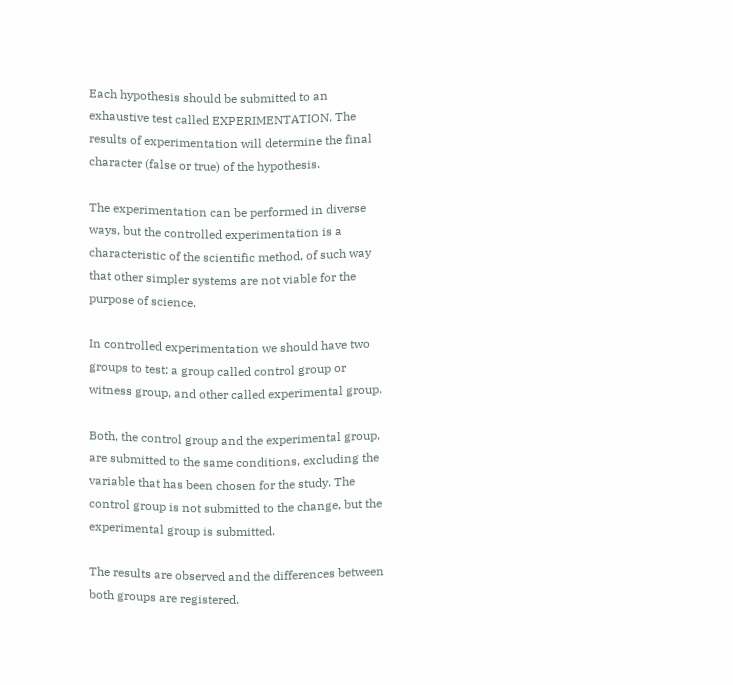Each hypothesis should be submitted to an exhaustive test called EXPERIMENTATION. The results of experimentation will determine the final character (false or true) of the hypothesis.

The experimentation can be performed in diverse ways, but the controlled experimentation is a characteristic of the scientific method, of such way that other simpler systems are not viable for the purpose of science.

In controlled experimentation we should have two groups to test: a group called control group or witness group, and other called experimental group.

Both, the control group and the experimental group, are submitted to the same conditions, excluding the variable that has been chosen for the study. The control group is not submitted to the change, but the experimental group is submitted.

The results are observed and the differences between both groups are registered.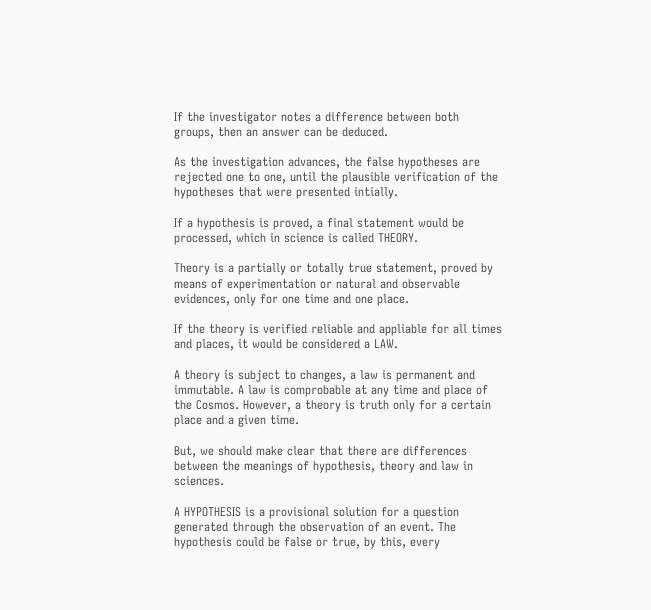If the investigator notes a difference between both groups, then an answer can be deduced.

As the investigation advances, the false hypotheses are rejected one to one, until the plausible verification of the hypotheses that were presented intially.

If a hypothesis is proved, a final statement would be processed, which in science is called THEORY.

Theory is a partially or totally true statement, proved by means of experimentation or natural and observable evidences, only for one time and one place.

If the theory is verified reliable and appliable for all times and places, it would be considered a LAW.

A theory is subject to changes, a law is permanent and immutable. A law is comprobable at any time and place of the Cosmos. However, a theory is truth only for a certain place and a given time.

But, we should make clear that there are differences between the meanings of hypothesis, theory and law in sciences.

A HYPOTHESIS is a provisional solution for a question generated through the observation of an event. The hypothesis could be false or true, by this, every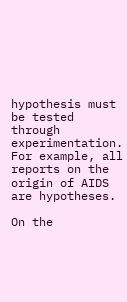hypothesis must be tested through experimentation. For example, all reports on the origin of AIDS are hypotheses.

On the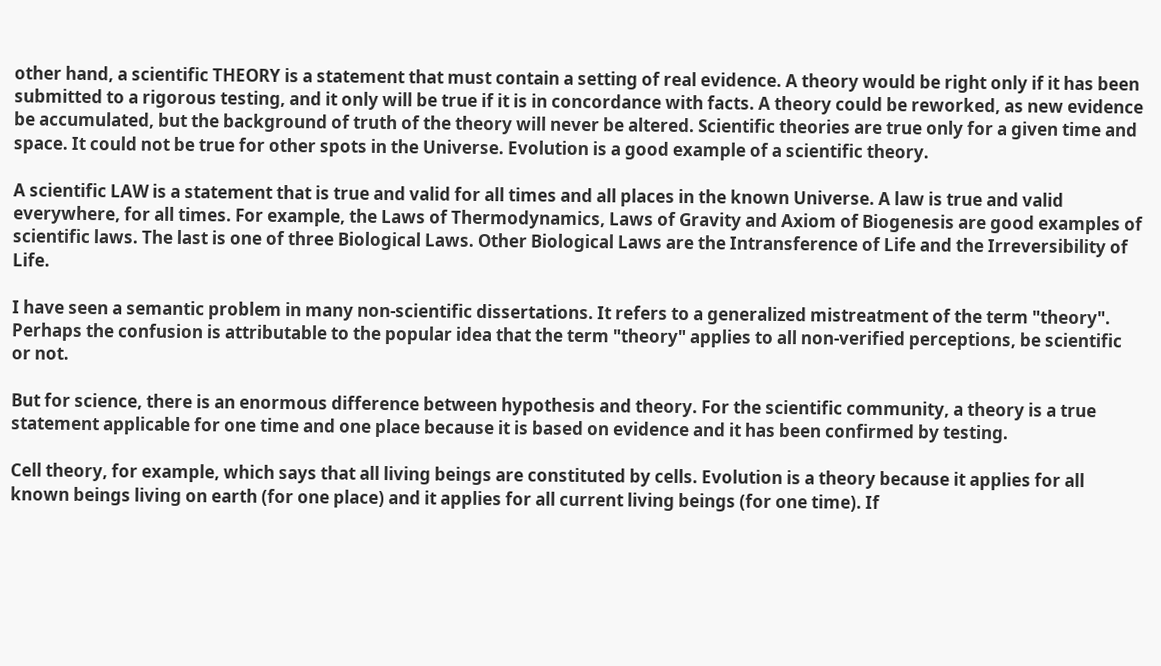other hand, a scientific THEORY is a statement that must contain a setting of real evidence. A theory would be right only if it has been submitted to a rigorous testing, and it only will be true if it is in concordance with facts. A theory could be reworked, as new evidence be accumulated, but the background of truth of the theory will never be altered. Scientific theories are true only for a given time and space. It could not be true for other spots in the Universe. Evolution is a good example of a scientific theory.

A scientific LAW is a statement that is true and valid for all times and all places in the known Universe. A law is true and valid everywhere, for all times. For example, the Laws of Thermodynamics, Laws of Gravity and Axiom of Biogenesis are good examples of scientific laws. The last is one of three Biological Laws. Other Biological Laws are the Intransference of Life and the Irreversibility of Life.

I have seen a semantic problem in many non-scientific dissertations. It refers to a generalized mistreatment of the term "theory". Perhaps the confusion is attributable to the popular idea that the term "theory" applies to all non-verified perceptions, be scientific or not.

But for science, there is an enormous difference between hypothesis and theory. For the scientific community, a theory is a true statement applicable for one time and one place because it is based on evidence and it has been confirmed by testing.

Cell theory, for example, which says that all living beings are constituted by cells. Evolution is a theory because it applies for all known beings living on earth (for one place) and it applies for all current living beings (for one time). If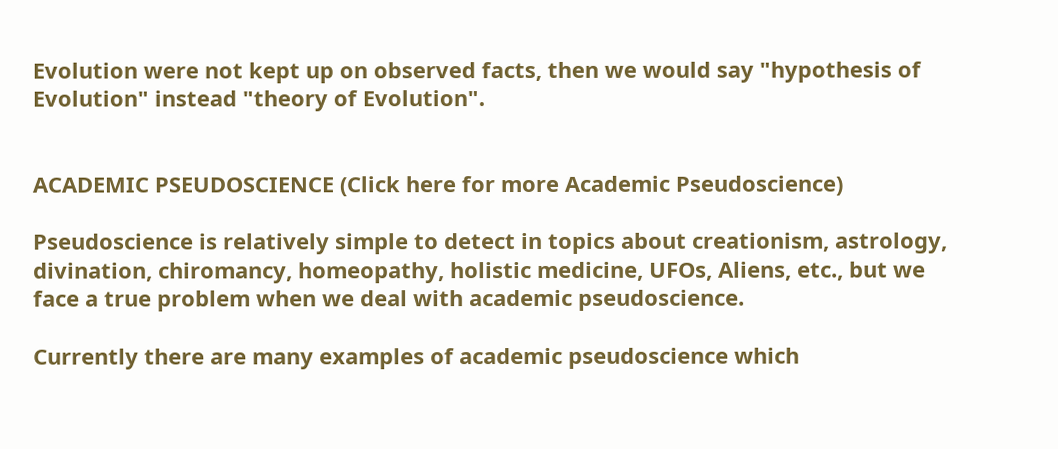Evolution were not kept up on observed facts, then we would say "hypothesis of Evolution" instead "theory of Evolution".


ACADEMIC PSEUDOSCIENCE (Click here for more Academic Pseudoscience)

Pseudoscience is relatively simple to detect in topics about creationism, astrology, divination, chiromancy, homeopathy, holistic medicine, UFOs, Aliens, etc., but we face a true problem when we deal with academic pseudoscience.

Currently there are many examples of academic pseudoscience which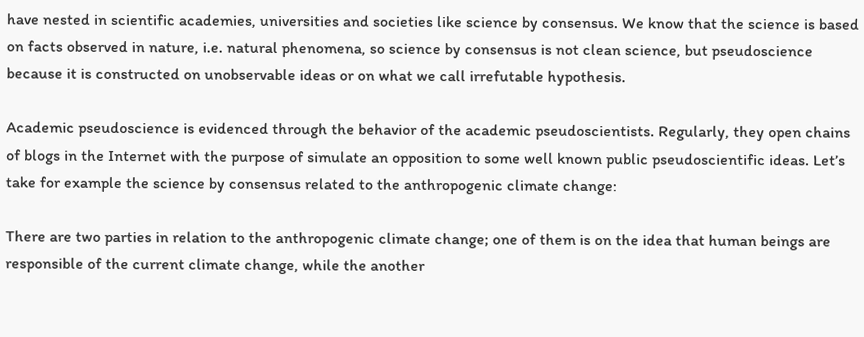have nested in scientific academies, universities and societies like science by consensus. We know that the science is based on facts observed in nature, i.e. natural phenomena, so science by consensus is not clean science, but pseudoscience because it is constructed on unobservable ideas or on what we call irrefutable hypothesis.

Academic pseudoscience is evidenced through the behavior of the academic pseudoscientists. Regularly, they open chains of blogs in the Internet with the purpose of simulate an opposition to some well known public pseudoscientific ideas. Let’s take for example the science by consensus related to the anthropogenic climate change:

There are two parties in relation to the anthropogenic climate change; one of them is on the idea that human beings are responsible of the current climate change, while the another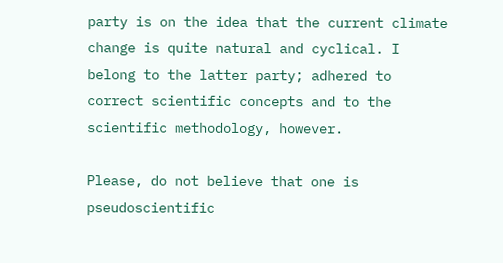party is on the idea that the current climate change is quite natural and cyclical. I belong to the latter party; adhered to correct scientific concepts and to the scientific methodology, however.

Please, do not believe that one is pseudoscientific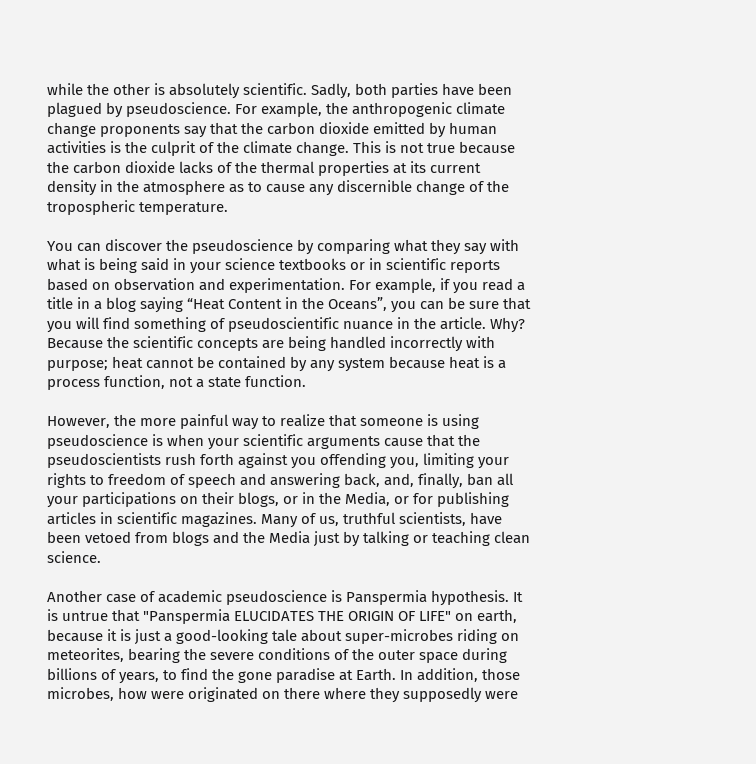while the other is absolutely scientific. Sadly, both parties have been plagued by pseudoscience. For example, the anthropogenic climate change proponents say that the carbon dioxide emitted by human activities is the culprit of the climate change. This is not true because the carbon dioxide lacks of the thermal properties at its current density in the atmosphere as to cause any discernible change of the tropospheric temperature.

You can discover the pseudoscience by comparing what they say with what is being said in your science textbooks or in scientific reports based on observation and experimentation. For example, if you read a title in a blog saying “Heat Content in the Oceans”, you can be sure that you will find something of pseudoscientific nuance in the article. Why? Because the scientific concepts are being handled incorrectly with purpose; heat cannot be contained by any system because heat is a process function, not a state function.

However, the more painful way to realize that someone is using pseudoscience is when your scientific arguments cause that the pseudoscientists rush forth against you offending you, limiting your rights to freedom of speech and answering back, and, finally, ban all your participations on their blogs, or in the Media, or for publishing articles in scientific magazines. Many of us, truthful scientists, have been vetoed from blogs and the Media just by talking or teaching clean science.

Another case of academic pseudoscience is Panspermia hypothesis. It is untrue that "Panspermia ELUCIDATES THE ORIGIN OF LIFE" on earth, because it is just a good-looking tale about super-microbes riding on meteorites, bearing the severe conditions of the outer space during billions of years, to find the gone paradise at Earth. In addition, those microbes, how were originated on there where they supposedly were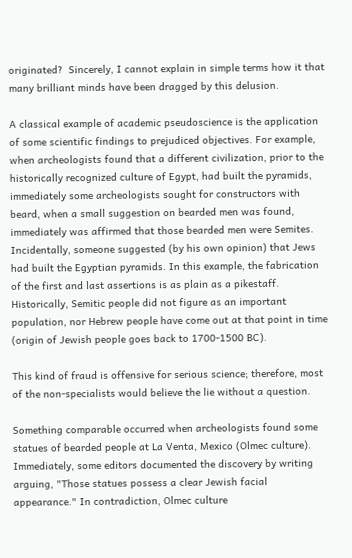originated?  Sincerely, I cannot explain in simple terms how it that many brilliant minds have been dragged by this delusion.

A classical example of academic pseudoscience is the application of some scientific findings to prejudiced objectives. For example, when archeologists found that a different civilization, prior to the historically recognized culture of Egypt, had built the pyramids, immediately some archeologists sought for constructors with beard, when a small suggestion on bearded men was found, immediately was affirmed that those bearded men were Semites. Incidentally, someone suggested (by his own opinion) that Jews had built the Egyptian pyramids. In this example, the fabrication of the first and last assertions is as plain as a pikestaff. Historically, Semitic people did not figure as an important population, nor Hebrew people have come out at that point in time (origin of Jewish people goes back to 1700-1500 BC).

This kind of fraud is offensive for serious science; therefore, most of the non-specialists would believe the lie without a question.

Something comparable occurred when archeologists found some statues of bearded people at La Venta, Mexico (Olmec culture). Immediately, some editors documented the discovery by writing arguing, "Those statues possess a clear Jewish facial appearance." In contradiction, Olmec culture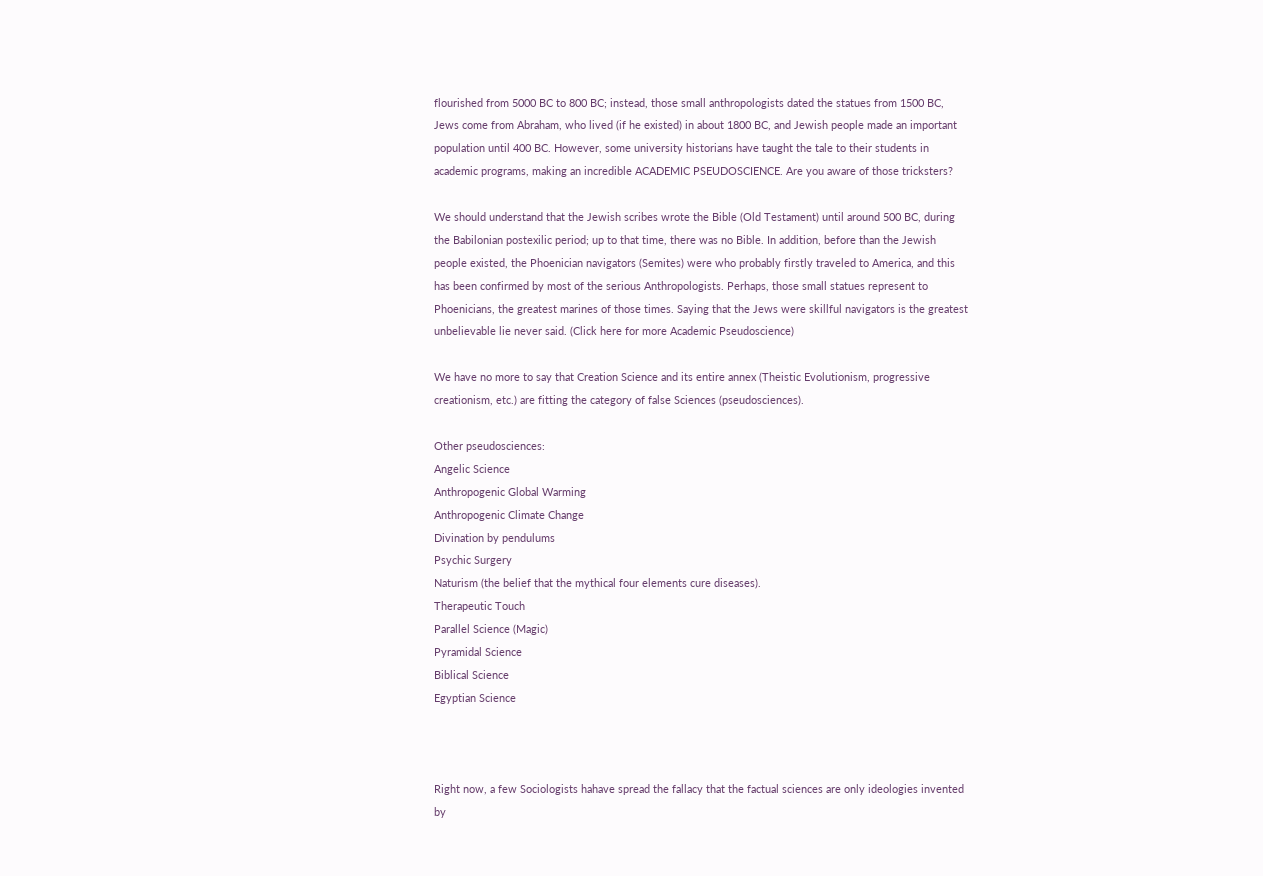flourished from 5000 BC to 800 BC; instead, those small anthropologists dated the statues from 1500 BC, Jews come from Abraham, who lived (if he existed) in about 1800 BC, and Jewish people made an important population until 400 BC. However, some university historians have taught the tale to their students in academic programs, making an incredible ACADEMIC PSEUDOSCIENCE. Are you aware of those tricksters?

We should understand that the Jewish scribes wrote the Bible (Old Testament) until around 500 BC, during the Babilonian postexilic period; up to that time, there was no Bible. In addition, before than the Jewish people existed, the Phoenician navigators (Semites) were who probably firstly traveled to America, and this has been confirmed by most of the serious Anthropologists. Perhaps, those small statues represent to Phoenicians, the greatest marines of those times. Saying that the Jews were skillful navigators is the greatest unbelievable lie never said. (Click here for more Academic Pseudoscience)

We have no more to say that Creation Science and its entire annex (Theistic Evolutionism, progressive creationism, etc.) are fitting the category of false Sciences (pseudosciences).

Other pseudosciences:
Angelic Science
Anthropogenic Global Warming
Anthropogenic Climate Change
Divination by pendulums
Psychic Surgery
Naturism (the belief that the mythical four elements cure diseases).
Therapeutic Touch
Parallel Science (Magic)
Pyramidal Science
Biblical Science
Egyptian Science



Right now, a few Sociologists hahave spread the fallacy that the factual sciences are only ideologies invented by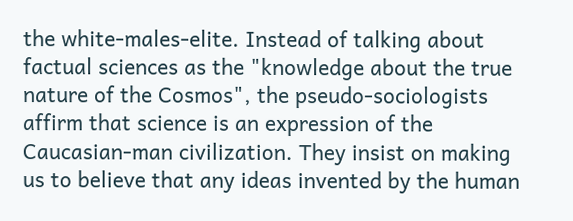the white-males-elite. Instead of talking about factual sciences as the "knowledge about the true nature of the Cosmos", the pseudo-sociologists affirm that science is an expression of the Caucasian-man civilization. They insist on making us to believe that any ideas invented by the human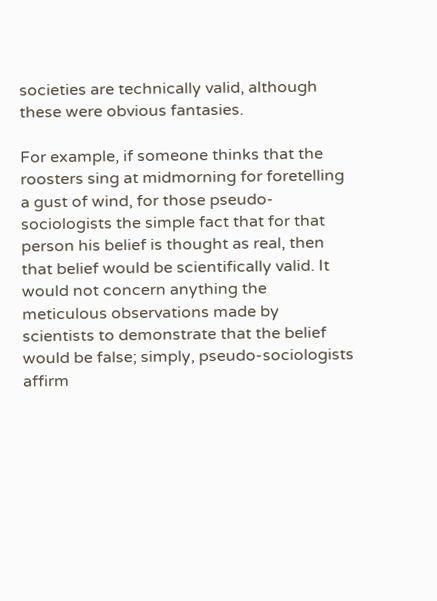societies are technically valid, although these were obvious fantasies.

For example, if someone thinks that the roosters sing at midmorning for foretelling a gust of wind, for those pseudo-sociologists the simple fact that for that person his belief is thought as real, then that belief would be scientifically valid. It would not concern anything the meticulous observations made by scientists to demonstrate that the belief would be false; simply, pseudo-sociologists affirm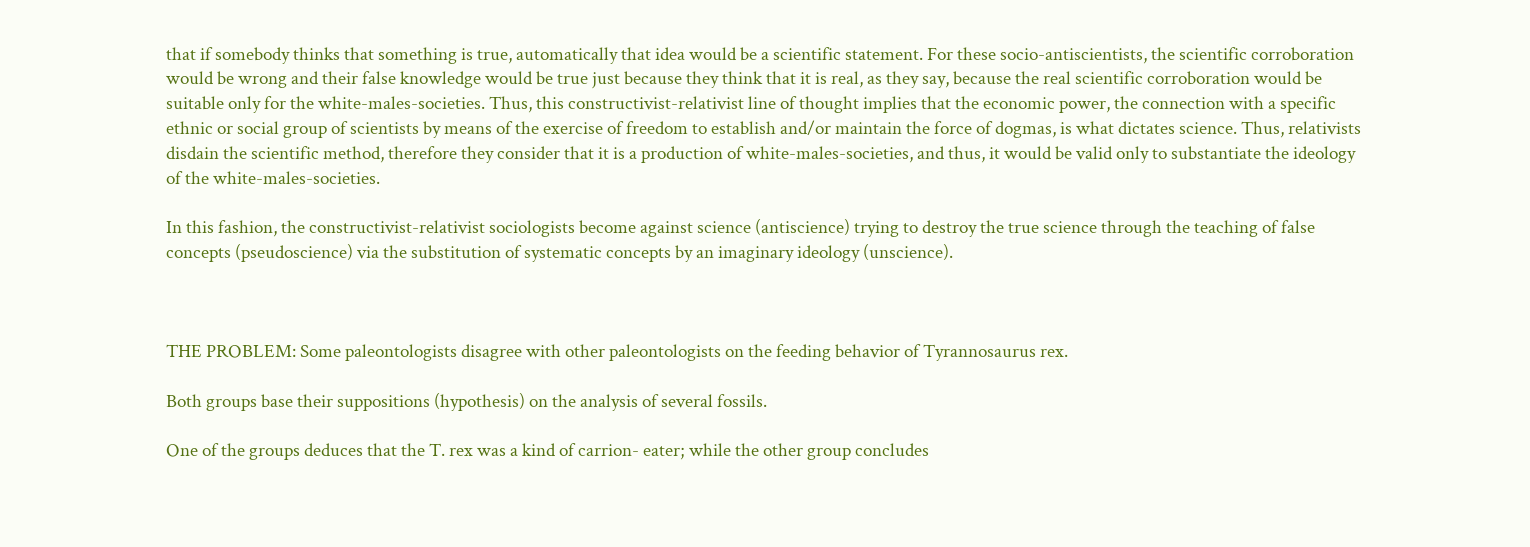that if somebody thinks that something is true, automatically that idea would be a scientific statement. For these socio-antiscientists, the scientific corroboration would be wrong and their false knowledge would be true just because they think that it is real, as they say, because the real scientific corroboration would be suitable only for the white-males-societies. Thus, this constructivist-relativist line of thought implies that the economic power, the connection with a specific ethnic or social group of scientists by means of the exercise of freedom to establish and/or maintain the force of dogmas, is what dictates science. Thus, relativists disdain the scientific method, therefore they consider that it is a production of white-males-societies, and thus, it would be valid only to substantiate the ideology of the white-males-societies.

In this fashion, the constructivist-relativist sociologists become against science (antiscience) trying to destroy the true science through the teaching of false concepts (pseudoscience) via the substitution of systematic concepts by an imaginary ideology (unscience).



THE PROBLEM: Some paleontologists disagree with other paleontologists on the feeding behavior of Tyrannosaurus rex.

Both groups base their suppositions (hypothesis) on the analysis of several fossils.

One of the groups deduces that the T. rex was a kind of carrion- eater; while the other group concludes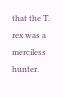that the T. rex was a merciless hunter.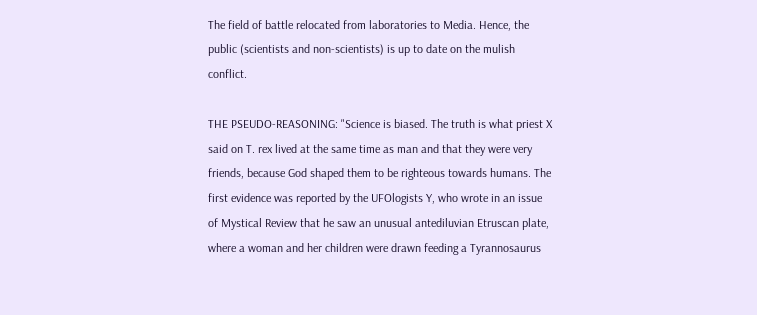The field of battle relocated from laboratories to Media. Hence, the public (scientists and non-scientists) is up to date on the mulish conflict.

THE PSEUDO-REASONING: "Science is biased. The truth is what priest X said on T. rex lived at the same time as man and that they were very friends, because God shaped them to be righteous towards humans. The first evidence was reported by the UFOlogists Y, who wrote in an issue of Mystical Review that he saw an unusual antediluvian Etruscan plate, where a woman and her children were drawn feeding a Tyrannosaurus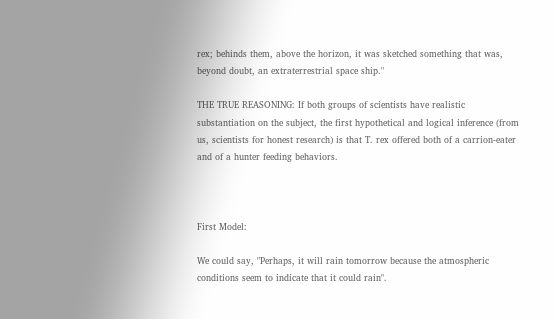rex; behinds them, above the horizon, it was sketched something that was, beyond doubt, an extraterrestrial space ship."

THE TRUE REASONING: If both groups of scientists have realistic substantiation on the subject, the first hypothetical and logical inference (from us, scientists for honest research) is that T. rex offered both of a carrion-eater and of a hunter feeding behaviors.



First Model:

We could say, "Perhaps, it will rain tomorrow because the atmospheric conditions seem to indicate that it could rain".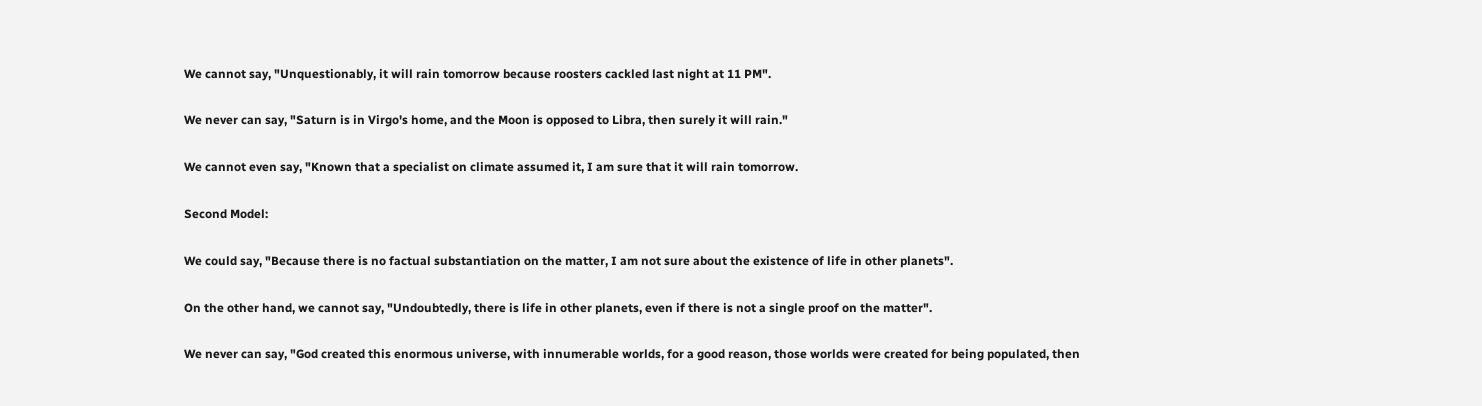We cannot say, "Unquestionably, it will rain tomorrow because roosters cackled last night at 11 PM".

We never can say, "Saturn is in Virgo's home, and the Moon is opposed to Libra, then surely it will rain."

We cannot even say, "Known that a specialist on climate assumed it, I am sure that it will rain tomorrow.

Second Model:

We could say, "Because there is no factual substantiation on the matter, I am not sure about the existence of life in other planets".

On the other hand, we cannot say, "Undoubtedly, there is life in other planets, even if there is not a single proof on the matter".

We never can say, "God created this enormous universe, with innumerable worlds, for a good reason, those worlds were created for being populated, then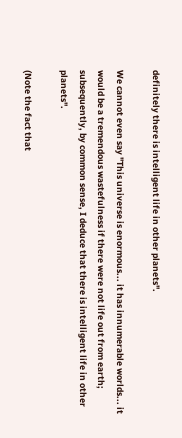definitely there is intelligent life in other planets".

We cannot even say "This universe is enormous... it has innumerable worlds... it would be a tremendous wastefulness if there were not life out from earth; subsequently, by common sense, I deduce that there is intelligent life in other planets".

(Note the fact that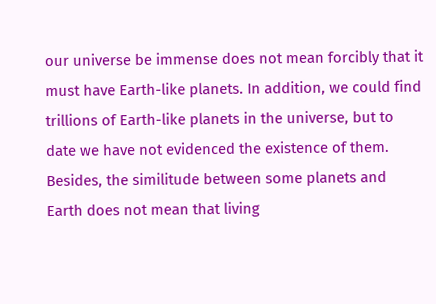our universe be immense does not mean forcibly that it must have Earth-like planets. In addition, we could find trillions of Earth-like planets in the universe, but to date we have not evidenced the existence of them. Besides, the similitude between some planets and Earth does not mean that living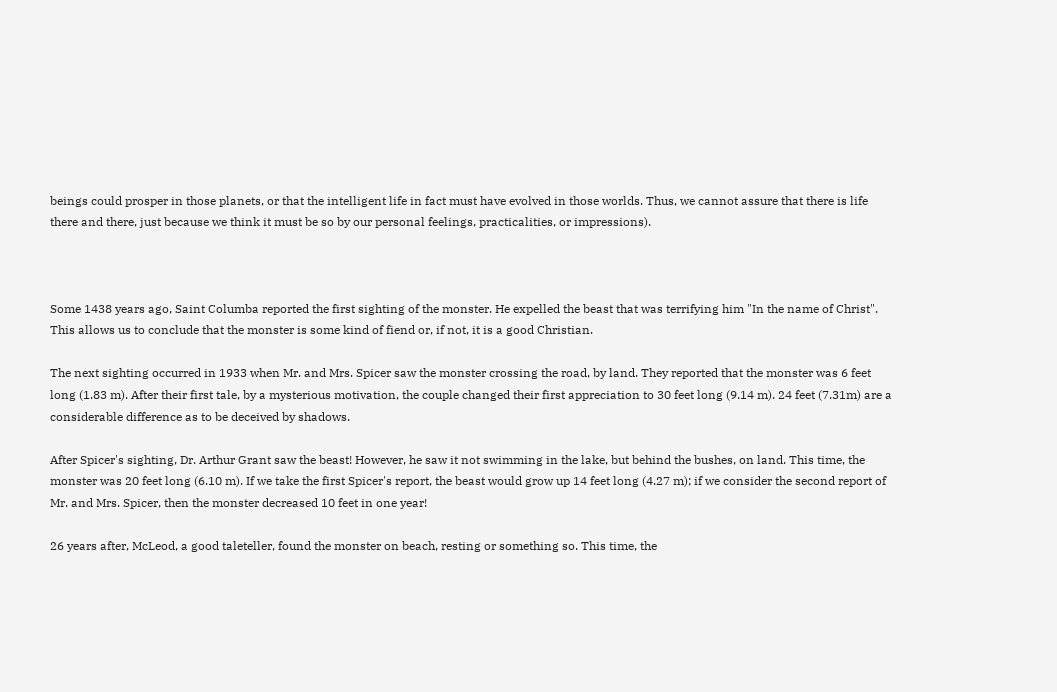beings could prosper in those planets, or that the intelligent life in fact must have evolved in those worlds. Thus, we cannot assure that there is life there and there, just because we think it must be so by our personal feelings, practicalities, or impressions).



Some 1438 years ago, Saint Columba reported the first sighting of the monster. He expelled the beast that was terrifying him "In the name of Christ". This allows us to conclude that the monster is some kind of fiend or, if not, it is a good Christian.

The next sighting occurred in 1933 when Mr. and Mrs. Spicer saw the monster crossing the road, by land. They reported that the monster was 6 feet long (1.83 m). After their first tale, by a mysterious motivation, the couple changed their first appreciation to 30 feet long (9.14 m). 24 feet (7.31m) are a considerable difference as to be deceived by shadows.

After Spicer's sighting, Dr. Arthur Grant saw the beast! However, he saw it not swimming in the lake, but behind the bushes, on land. This time, the monster was 20 feet long (6.10 m). If we take the first Spicer's report, the beast would grow up 14 feet long (4.27 m); if we consider the second report of Mr. and Mrs. Spicer, then the monster decreased 10 feet in one year!

26 years after, McLeod, a good taleteller, found the monster on beach, resting or something so. This time, the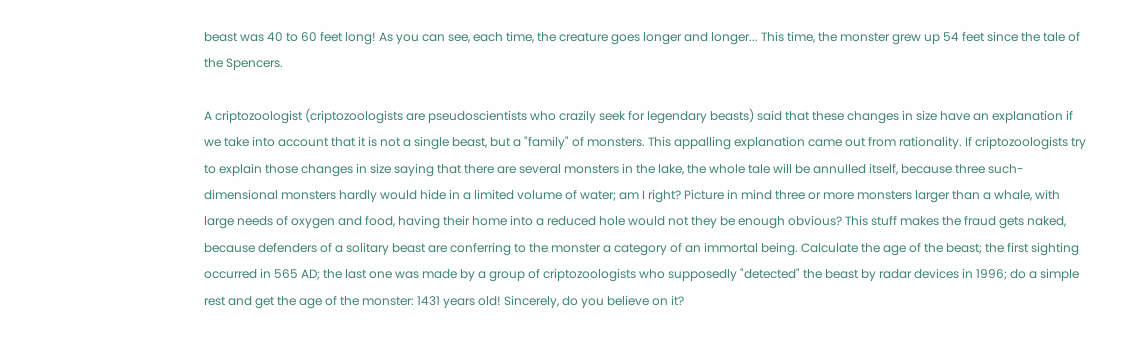beast was 40 to 60 feet long! As you can see, each time, the creature goes longer and longer... This time, the monster grew up 54 feet since the tale of the Spencers.

A criptozoologist (criptozoologists are pseudoscientists who crazily seek for legendary beasts) said that these changes in size have an explanation if we take into account that it is not a single beast, but a "family" of monsters. This appalling explanation came out from rationality. If criptozoologists try to explain those changes in size saying that there are several monsters in the lake, the whole tale will be annulled itself, because three such-dimensional monsters hardly would hide in a limited volume of water; am I right? Picture in mind three or more monsters larger than a whale, with large needs of oxygen and food, having their home into a reduced hole would not they be enough obvious? This stuff makes the fraud gets naked, because defenders of a solitary beast are conferring to the monster a category of an immortal being. Calculate the age of the beast; the first sighting occurred in 565 AD; the last one was made by a group of criptozoologists who supposedly "detected" the beast by radar devices in 1996; do a simple rest and get the age of the monster: 1431 years old! Sincerely, do you believe on it?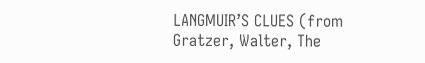LANGMUIR’S CLUES (from Gratzer, Walter, The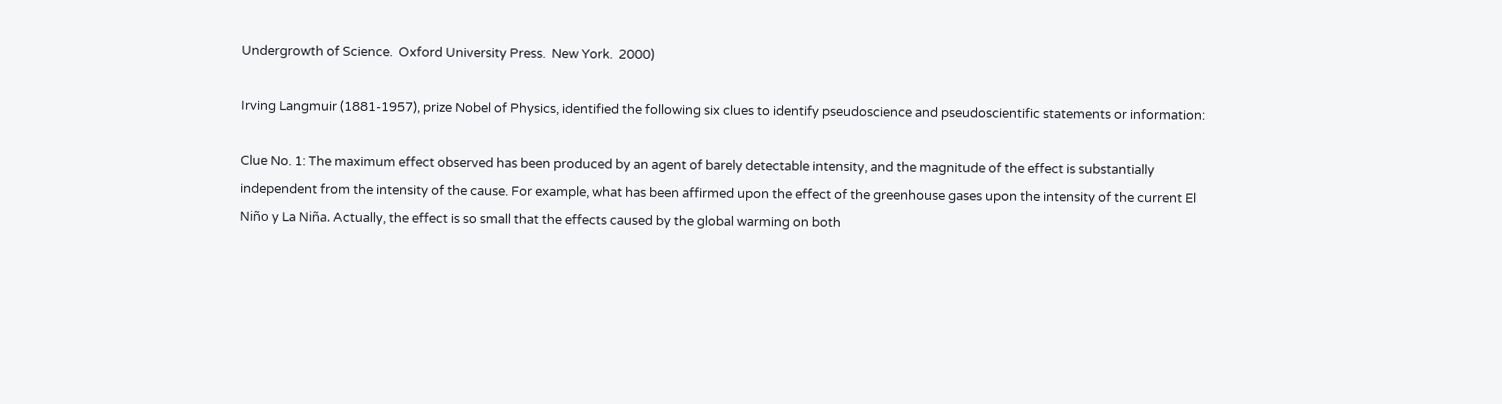Undergrowth of Science.  Oxford University Press.  New York.  2000)

Irving Langmuir (1881-1957), prize Nobel of Physics, identified the following six clues to identify pseudoscience and pseudoscientific statements or information:

Clue No. 1: The maximum effect observed has been produced by an agent of barely detectable intensity, and the magnitude of the effect is substantially independent from the intensity of the cause. For example, what has been affirmed upon the effect of the greenhouse gases upon the intensity of the current El Niño y La Niña. Actually, the effect is so small that the effects caused by the global warming on both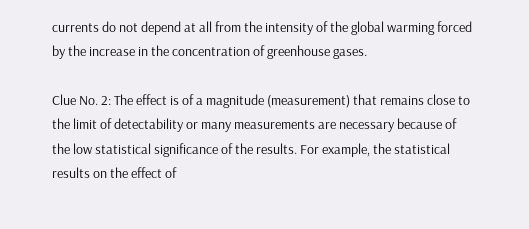currents do not depend at all from the intensity of the global warming forced by the increase in the concentration of greenhouse gases.

Clue No. 2: The effect is of a magnitude (measurement) that remains close to the limit of detectability or many measurements are necessary because of the low statistical significance of the results. For example, the statistical results on the effect of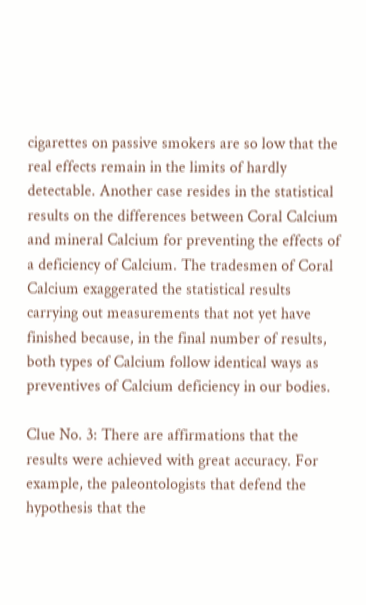cigarettes on passive smokers are so low that the real effects remain in the limits of hardly detectable. Another case resides in the statistical results on the differences between Coral Calcium and mineral Calcium for preventing the effects of a deficiency of Calcium. The tradesmen of Coral Calcium exaggerated the statistical results carrying out measurements that not yet have finished because, in the final number of results, both types of Calcium follow identical ways as preventives of Calcium deficiency in our bodies.

Clue No. 3: There are affirmations that the results were achieved with great accuracy. For example, the paleontologists that defend the hypothesis that the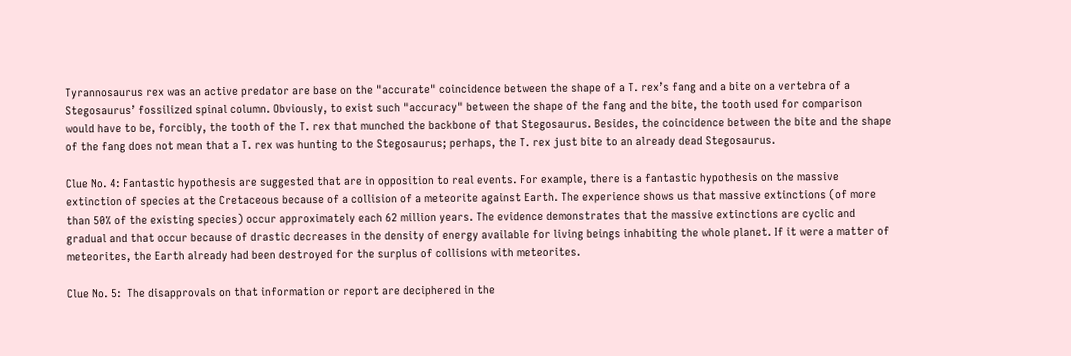Tyrannosaurus rex was an active predator are base on the "accurate" coincidence between the shape of a T. rex’s fang and a bite on a vertebra of a Stegosaurus’ fossilized spinal column. Obviously, to exist such "accuracy" between the shape of the fang and the bite, the tooth used for comparison would have to be, forcibly, the tooth of the T. rex that munched the backbone of that Stegosaurus. Besides, the coincidence between the bite and the shape of the fang does not mean that a T. rex was hunting to the Stegosaurus; perhaps, the T. rex just bite to an already dead Stegosaurus.

Clue No. 4: Fantastic hypothesis are suggested that are in opposition to real events. For example, there is a fantastic hypothesis on the massive extinction of species at the Cretaceous because of a collision of a meteorite against Earth. The experience shows us that massive extinctions (of more than 50% of the existing species) occur approximately each 62 million years. The evidence demonstrates that the massive extinctions are cyclic and gradual and that occur because of drastic decreases in the density of energy available for living beings inhabiting the whole planet. If it were a matter of meteorites, the Earth already had been destroyed for the surplus of collisions with meteorites.

Clue No. 5:  The disapprovals on that information or report are deciphered in the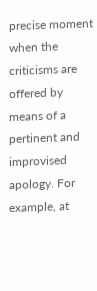precise moment when the criticisms are offered by means of a pertinent and improvised apology. For example, at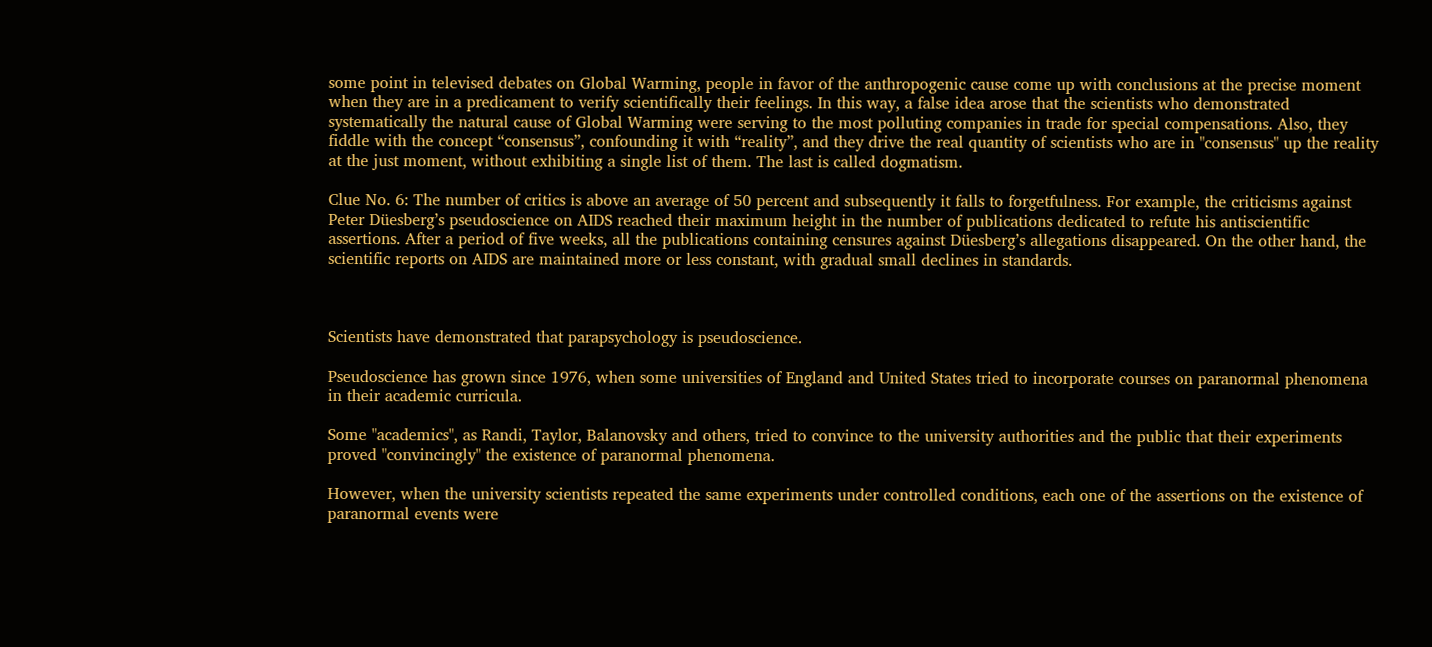some point in televised debates on Global Warming, people in favor of the anthropogenic cause come up with conclusions at the precise moment when they are in a predicament to verify scientifically their feelings. In this way, a false idea arose that the scientists who demonstrated systematically the natural cause of Global Warming were serving to the most polluting companies in trade for special compensations. Also, they fiddle with the concept “consensus”, confounding it with “reality”, and they drive the real quantity of scientists who are in "consensus" up the reality at the just moment, without exhibiting a single list of them. The last is called dogmatism.

Clue No. 6: The number of critics is above an average of 50 percent and subsequently it falls to forgetfulness. For example, the criticisms against Peter Düesberg’s pseudoscience on AIDS reached their maximum height in the number of publications dedicated to refute his antiscientific assertions. After a period of five weeks, all the publications containing censures against Düesberg’s allegations disappeared. On the other hand, the scientific reports on AIDS are maintained more or less constant, with gradual small declines in standards.



Scientists have demonstrated that parapsychology is pseudoscience.

Pseudoscience has grown since 1976, when some universities of England and United States tried to incorporate courses on paranormal phenomena in their academic curricula.

Some "academics", as Randi, Taylor, Balanovsky and others, tried to convince to the university authorities and the public that their experiments proved "convincingly" the existence of paranormal phenomena.

However, when the university scientists repeated the same experiments under controlled conditions, each one of the assertions on the existence of paranormal events were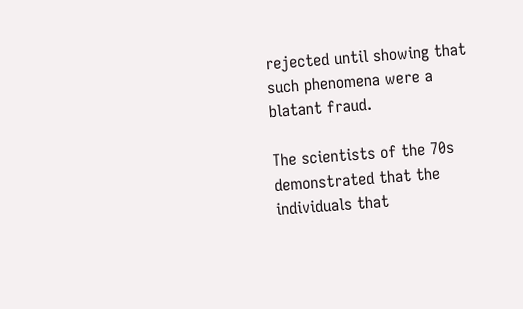rejected until showing that such phenomena were a blatant fraud.

The scientists of the 70s demonstrated that the individuals that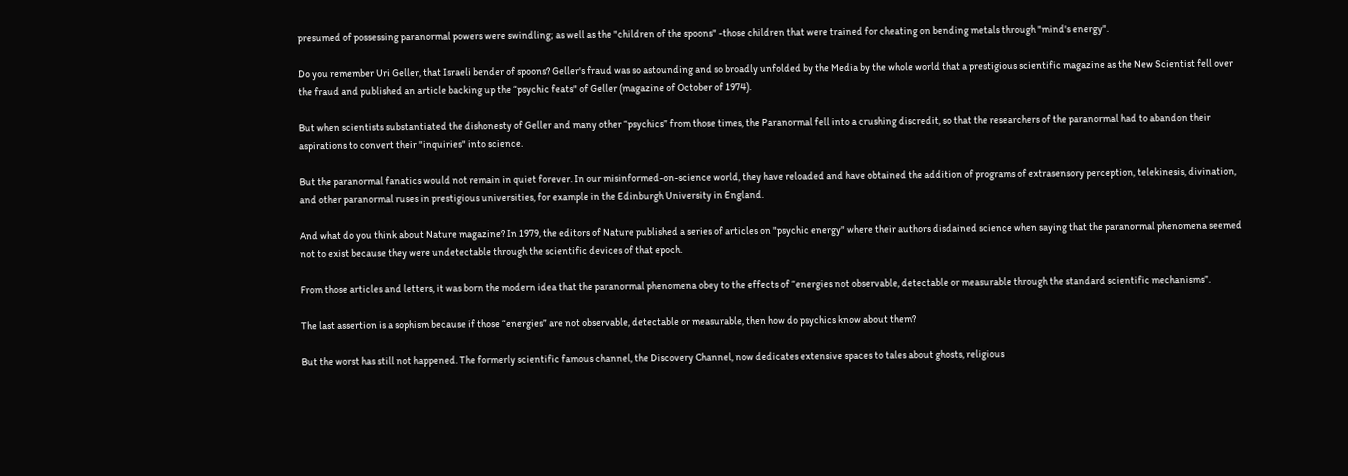presumed of possessing paranormal powers were swindling; as well as the "children of the spoons" -those children that were trained for cheating on bending metals through "mind's energy".

Do you remember Uri Geller, that Israeli bender of spoons? Geller's fraud was so astounding and so broadly unfolded by the Media by the whole world that a prestigious scientific magazine as the New Scientist fell over the fraud and published an article backing up the “psychic feats" of Geller (magazine of October of 1974).

But when scientists substantiated the dishonesty of Geller and many other “psychics” from those times, the Paranormal fell into a crushing discredit, so that the researchers of the paranormal had to abandon their aspirations to convert their "inquiries" into science.

But the paranormal fanatics would not remain in quiet forever. In our misinformed-on-science world, they have reloaded and have obtained the addition of programs of extrasensory perception, telekinesis, divination, and other paranormal ruses in prestigious universities, for example in the Edinburgh University in England.

And what do you think about Nature magazine? In 1979, the editors of Nature published a series of articles on "psychic energy" where their authors disdained science when saying that the paranormal phenomena seemed not to exist because they were undetectable through the scientific devices of that epoch.

From those articles and letters, it was born the modern idea that the paranormal phenomena obey to the effects of “energies not observable, detectable or measurable through the standard scientific mechanisms”.

The last assertion is a sophism because if those “energies” are not observable, detectable or measurable, then how do psychics know about them?

But the worst has still not happened. The formerly scientific famous channel, the Discovery Channel, now dedicates extensive spaces to tales about ghosts, religious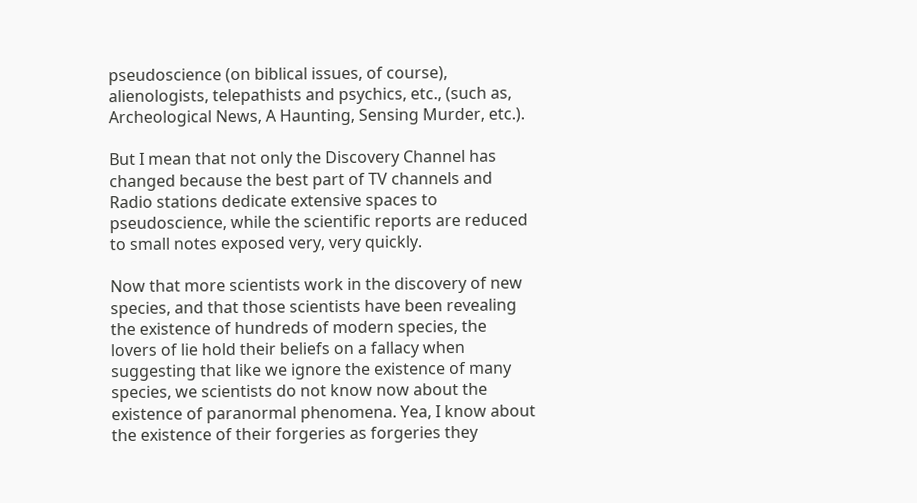pseudoscience (on biblical issues, of course), alienologists, telepathists and psychics, etc., (such as, Archeological News, A Haunting, Sensing Murder, etc.).

But I mean that not only the Discovery Channel has changed because the best part of TV channels and Radio stations dedicate extensive spaces to pseudoscience, while the scientific reports are reduced to small notes exposed very, very quickly.

Now that more scientists work in the discovery of new species, and that those scientists have been revealing the existence of hundreds of modern species, the lovers of lie hold their beliefs on a fallacy when suggesting that like we ignore the existence of many species, we scientists do not know now about the existence of paranormal phenomena. Yea, I know about the existence of their forgeries as forgeries they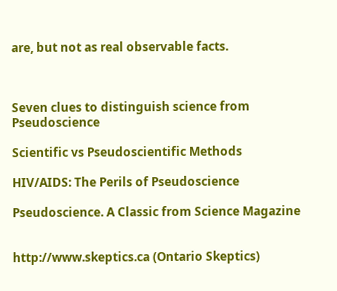are, but not as real observable facts.



Seven clues to distinguish science from Pseudoscience

Scientific vs Pseudoscientific Methods

HIV/AIDS: The Perils of Pseudoscience

Pseudoscience. A Classic from Science Magazine


http://www.skeptics.ca (Ontario Skeptics)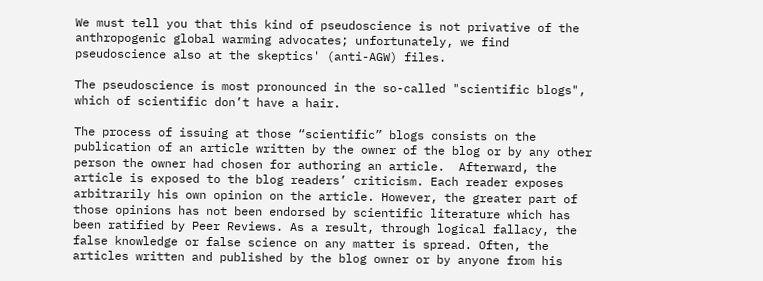We must tell you that this kind of pseudoscience is not privative of the anthropogenic global warming advocates; unfortunately, we find pseudoscience also at the skeptics' (anti-AGW) files.

The pseudoscience is most pronounced in the so-called "scientific blogs", which of scientific don’t have a hair.

The process of issuing at those “scientific” blogs consists on the publication of an article written by the owner of the blog or by any other person the owner had chosen for authoring an article.  Afterward, the article is exposed to the blog readers’ criticism. Each reader exposes arbitrarily his own opinion on the article. However, the greater part of those opinions has not been endorsed by scientific literature which has been ratified by Peer Reviews. As a result, through logical fallacy, the false knowledge or false science on any matter is spread. Often, the articles written and published by the blog owner or by anyone from his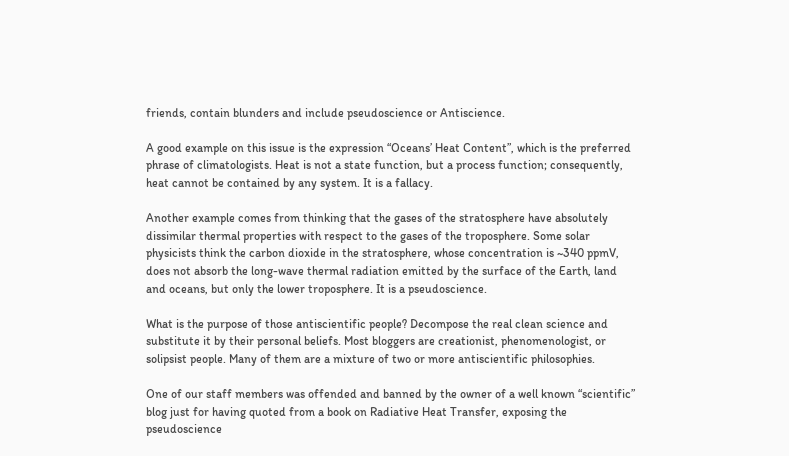friends, contain blunders and include pseudoscience or Antiscience.

A good example on this issue is the expression “Oceans’ Heat Content”, which is the preferred phrase of climatologists. Heat is not a state function, but a process function; consequently, heat cannot be contained by any system. It is a fallacy.

Another example comes from thinking that the gases of the stratosphere have absolutely dissimilar thermal properties with respect to the gases of the troposphere. Some solar physicists think the carbon dioxide in the stratosphere, whose concentration is ~340 ppmV, does not absorb the long-wave thermal radiation emitted by the surface of the Earth, land and oceans, but only the lower troposphere. It is a pseudoscience.

What is the purpose of those antiscientific people? Decompose the real clean science and substitute it by their personal beliefs. Most bloggers are creationist, phenomenologist, or solipsist people. Many of them are a mixture of two or more antiscientific philosophies.

One of our staff members was offended and banned by the owner of a well known “scientific” blog just for having quoted from a book on Radiative Heat Transfer, exposing the pseudoscience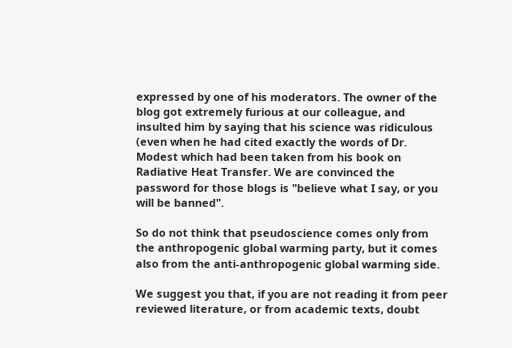expressed by one of his moderators. The owner of the blog got extremely furious at our colleague, and insulted him by saying that his science was ridiculous (even when he had cited exactly the words of Dr. Modest which had been taken from his book on Radiative Heat Transfer. We are convinced the password for those blogs is "believe what I say, or you will be banned".

So do not think that pseudoscience comes only from the anthropogenic global warming party, but it comes also from the anti-anthropogenic global warming side.

We suggest you that, if you are not reading it from peer reviewed literature, or from academic texts, doubt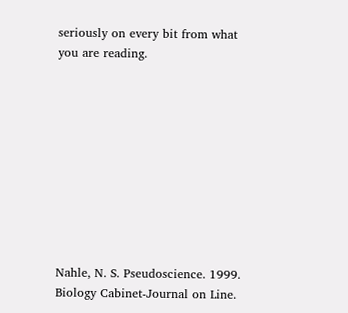seriously on every bit from what you are reading.










Nahle, N. S. Pseudoscience. 1999. Biology Cabinet-Journal on Line.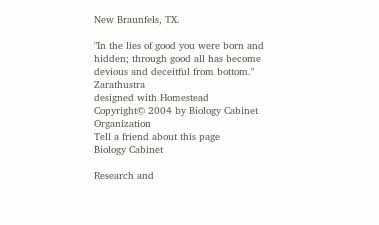New Braunfels, TX.

"In the lies of good you were born and hidden; through good all has become devious and deceitful from bottom."  Zarathustra
designed with Homestead
Copyright© 2004 by Biology Cabinet Organization
Tell a friend about this page
Biology Cabinet

Research and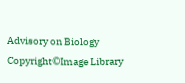Advisory on Biology
Copyright©Image Library